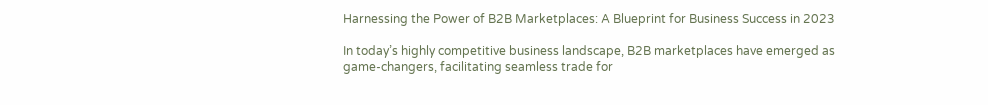Harnessing the Power of B2B Marketplaces: A Blueprint for Business Success in 2023

In today’s highly competitive business landscape, B2B marketplaces have emerged as game-changers, facilitating seamless trade for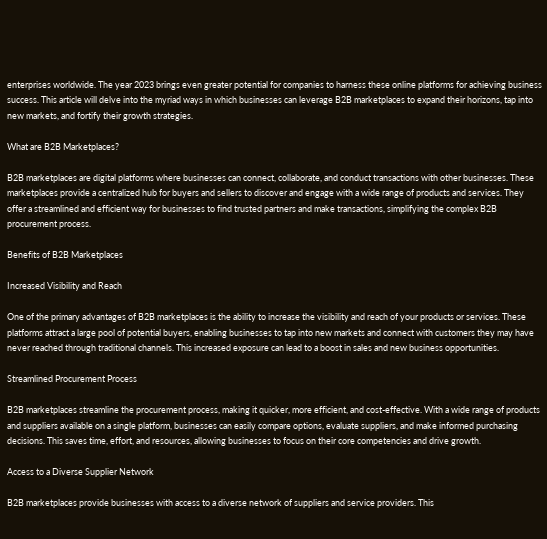enterprises worldwide. The year 2023 brings even greater potential for companies to harness these online platforms for achieving business success. This article will delve into the myriad ways in which businesses can leverage B2B marketplaces to expand their horizons, tap into new markets, and fortify their growth strategies.

What are B2B Marketplaces?

B2B marketplaces are digital platforms where businesses can connect, collaborate, and conduct transactions with other businesses. These marketplaces provide a centralized hub for buyers and sellers to discover and engage with a wide range of products and services. They offer a streamlined and efficient way for businesses to find trusted partners and make transactions, simplifying the complex B2B procurement process.

Benefits of B2B Marketplaces

Increased Visibility and Reach

One of the primary advantages of B2B marketplaces is the ability to increase the visibility and reach of your products or services. These platforms attract a large pool of potential buyers, enabling businesses to tap into new markets and connect with customers they may have never reached through traditional channels. This increased exposure can lead to a boost in sales and new business opportunities.

Streamlined Procurement Process

B2B marketplaces streamline the procurement process, making it quicker, more efficient, and cost-effective. With a wide range of products and suppliers available on a single platform, businesses can easily compare options, evaluate suppliers, and make informed purchasing decisions. This saves time, effort, and resources, allowing businesses to focus on their core competencies and drive growth.

Access to a Diverse Supplier Network

B2B marketplaces provide businesses with access to a diverse network of suppliers and service providers. This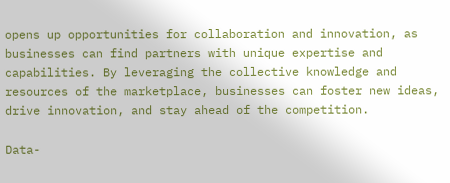opens up opportunities for collaboration and innovation, as businesses can find partners with unique expertise and capabilities. By leveraging the collective knowledge and resources of the marketplace, businesses can foster new ideas, drive innovation, and stay ahead of the competition.

Data-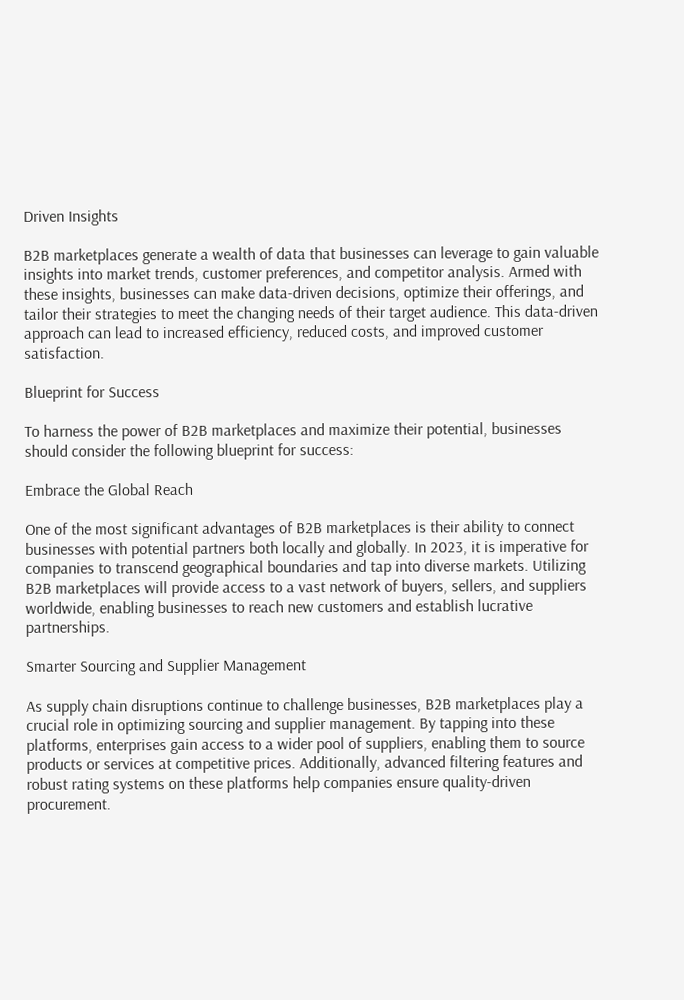Driven Insights

B2B marketplaces generate a wealth of data that businesses can leverage to gain valuable insights into market trends, customer preferences, and competitor analysis. Armed with these insights, businesses can make data-driven decisions, optimize their offerings, and tailor their strategies to meet the changing needs of their target audience. This data-driven approach can lead to increased efficiency, reduced costs, and improved customer satisfaction.

Blueprint for Success

To harness the power of B2B marketplaces and maximize their potential, businesses should consider the following blueprint for success:

Embrace the Global Reach

One of the most significant advantages of B2B marketplaces is their ability to connect businesses with potential partners both locally and globally. In 2023, it is imperative for companies to transcend geographical boundaries and tap into diverse markets. Utilizing B2B marketplaces will provide access to a vast network of buyers, sellers, and suppliers worldwide, enabling businesses to reach new customers and establish lucrative partnerships.

Smarter Sourcing and Supplier Management

As supply chain disruptions continue to challenge businesses, B2B marketplaces play a crucial role in optimizing sourcing and supplier management. By tapping into these platforms, enterprises gain access to a wider pool of suppliers, enabling them to source products or services at competitive prices. Additionally, advanced filtering features and robust rating systems on these platforms help companies ensure quality-driven procurement.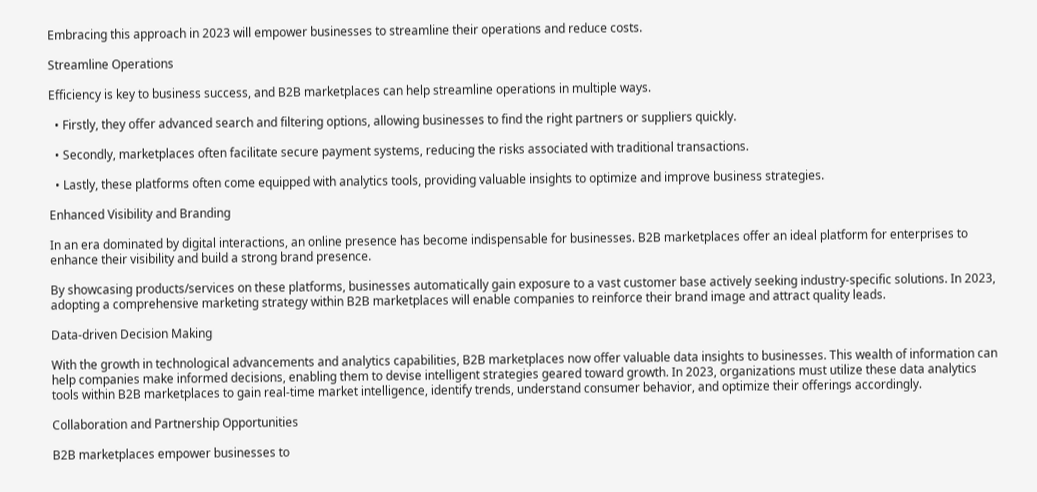Embracing this approach in 2023 will empower businesses to streamline their operations and reduce costs.

Streamline Operations

Efficiency is key to business success, and B2B marketplaces can help streamline operations in multiple ways.

  • Firstly, they offer advanced search and filtering options, allowing businesses to find the right partners or suppliers quickly.

  • Secondly, marketplaces often facilitate secure payment systems, reducing the risks associated with traditional transactions.

  • Lastly, these platforms often come equipped with analytics tools, providing valuable insights to optimize and improve business strategies.

Enhanced Visibility and Branding

In an era dominated by digital interactions, an online presence has become indispensable for businesses. B2B marketplaces offer an ideal platform for enterprises to enhance their visibility and build a strong brand presence.

By showcasing products/services on these platforms, businesses automatically gain exposure to a vast customer base actively seeking industry-specific solutions. In 2023, adopting a comprehensive marketing strategy within B2B marketplaces will enable companies to reinforce their brand image and attract quality leads.

Data-driven Decision Making

With the growth in technological advancements and analytics capabilities, B2B marketplaces now offer valuable data insights to businesses. This wealth of information can help companies make informed decisions, enabling them to devise intelligent strategies geared toward growth. In 2023, organizations must utilize these data analytics tools within B2B marketplaces to gain real-time market intelligence, identify trends, understand consumer behavior, and optimize their offerings accordingly.

Collaboration and Partnership Opportunities

B2B marketplaces empower businesses to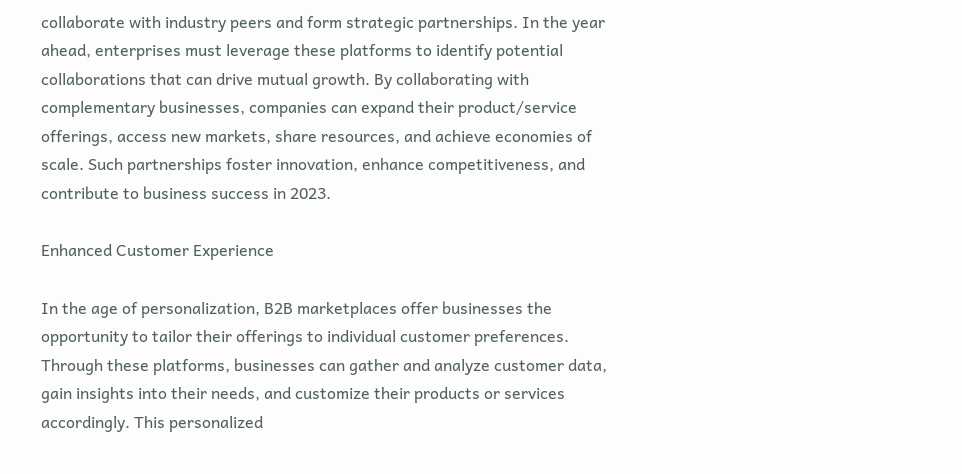collaborate with industry peers and form strategic partnerships. In the year ahead, enterprises must leverage these platforms to identify potential collaborations that can drive mutual growth. By collaborating with complementary businesses, companies can expand their product/service offerings, access new markets, share resources, and achieve economies of scale. Such partnerships foster innovation, enhance competitiveness, and contribute to business success in 2023.

Enhanced Customer Experience

In the age of personalization, B2B marketplaces offer businesses the opportunity to tailor their offerings to individual customer preferences. Through these platforms, businesses can gather and analyze customer data, gain insights into their needs, and customize their products or services accordingly. This personalized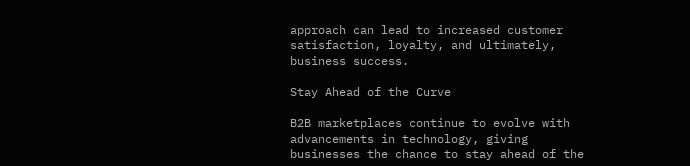approach can lead to increased customer satisfaction, loyalty, and ultimately, business success.

Stay Ahead of the Curve

B2B marketplaces continue to evolve with advancements in technology, giving businesses the chance to stay ahead of the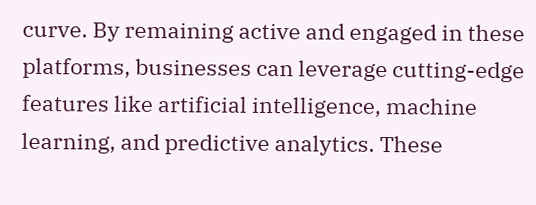curve. By remaining active and engaged in these platforms, businesses can leverage cutting-edge features like artificial intelligence, machine learning, and predictive analytics. These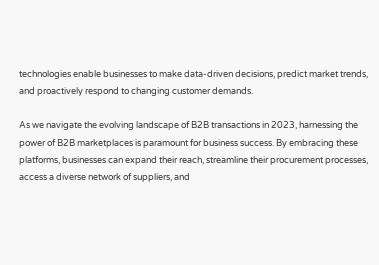technologies enable businesses to make data-driven decisions, predict market trends, and proactively respond to changing customer demands.

As we navigate the evolving landscape of B2B transactions in 2023, harnessing the power of B2B marketplaces is paramount for business success. By embracing these platforms, businesses can expand their reach, streamline their procurement processes, access a diverse network of suppliers, and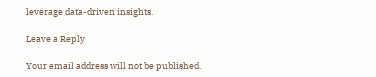leverage data-driven insights.

Leave a Reply

Your email address will not be published.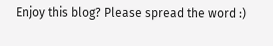Enjoy this blog? Please spread the word :)